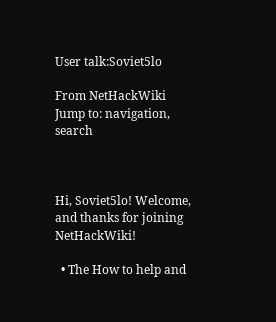User talk:Soviet5lo

From NetHackWiki
Jump to: navigation, search



Hi, Soviet5lo! Welcome, and thanks for joining NetHackWiki!

  • The How to help and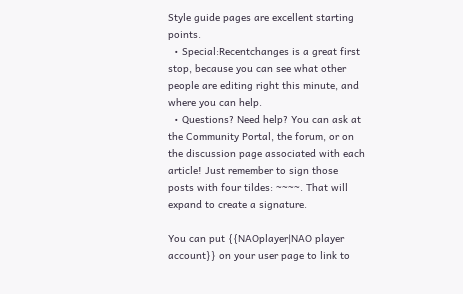Style guide pages are excellent starting points.
  • Special:Recentchanges is a great first stop, because you can see what other people are editing right this minute, and where you can help.
  • Questions? Need help? You can ask at the Community Portal, the forum, or on the discussion page associated with each article! Just remember to sign those posts with four tildes: ~~~~. That will expand to create a signature.

You can put {{NAOplayer|NAO player account}} on your user page to link to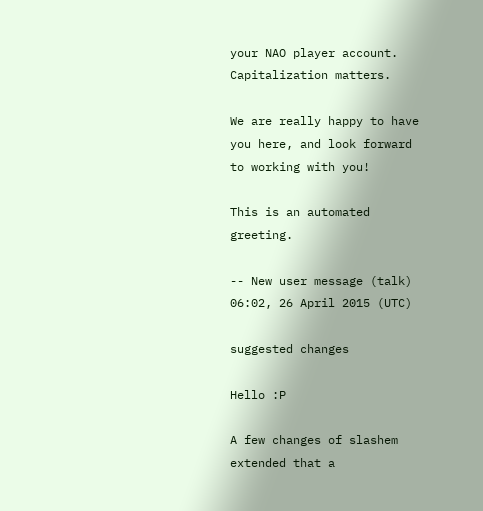your NAO player account. Capitalization matters.

We are really happy to have you here, and look forward to working with you!

This is an automated greeting.

-- New user message (talk) 06:02, 26 April 2015 (UTC)

suggested changes

Hello :P

A few changes of slashem extended that a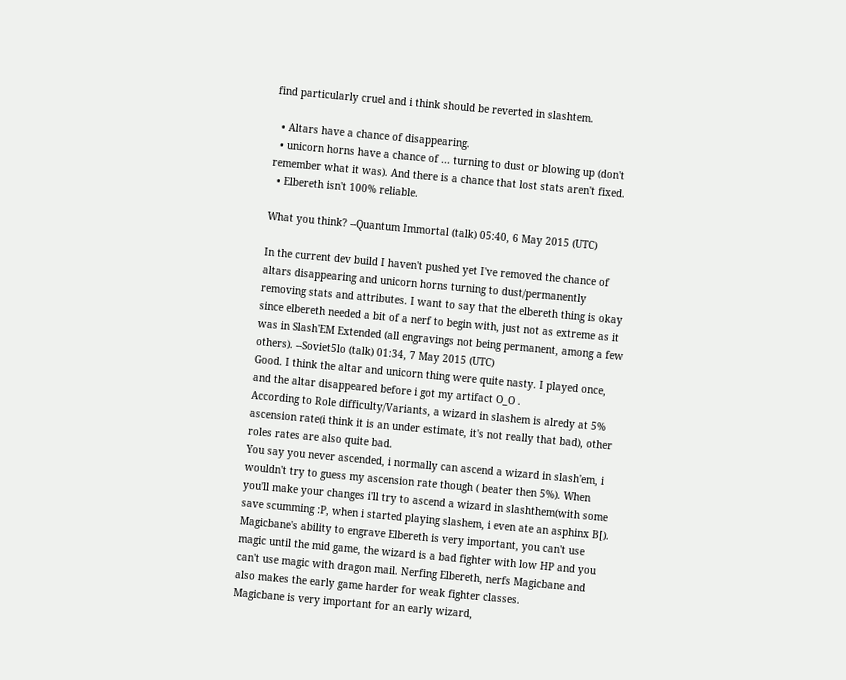find particularly cruel and i think should be reverted in slashtem.

  • Altars have a chance of disappearing.
  • unicorn horns have a chance of ... turning to dust or blowing up (don't remember what it was). And there is a chance that lost stats aren't fixed.
  • Elbereth isn't 100% reliable.

What you think? --Quantum Immortal (talk) 05:40, 6 May 2015 (UTC)

In the current dev build I haven't pushed yet I've removed the chance of altars disappearing and unicorn horns turning to dust/permanently removing stats and attributes. I want to say that the elbereth thing is okay since elbereth needed a bit of a nerf to begin with, just not as extreme as it was in Slash'EM Extended (all engravings not being permanent, among a few others). --Soviet5lo (talk) 01:34, 7 May 2015 (UTC)
Good. I think the altar and unicorn thing were quite nasty. I played once, and the altar disappeared before i got my artifact O_O .
According to Role difficulty/Variants, a wizard in slashem is alredy at 5% ascension rate(i think it is an under estimate, it's not really that bad), other roles rates are also quite bad.
You say you never ascended, i normally can ascend a wizard in slash'em, i wouldn't try to guess my ascension rate though ( beater then 5%). When you'll make your changes i'll try to ascend a wizard in slashthem(with some save scumming :P, when i started playing slashem, i even ate an asphinx B[). Magicbane's ability to engrave Elbereth is very important, you can't use magic until the mid game, the wizard is a bad fighter with low HP and you can't use magic with dragon mail. Nerfing Elbereth, nerfs Magicbane and also makes the early game harder for weak fighter classes.
Magicbane is very important for an early wizard,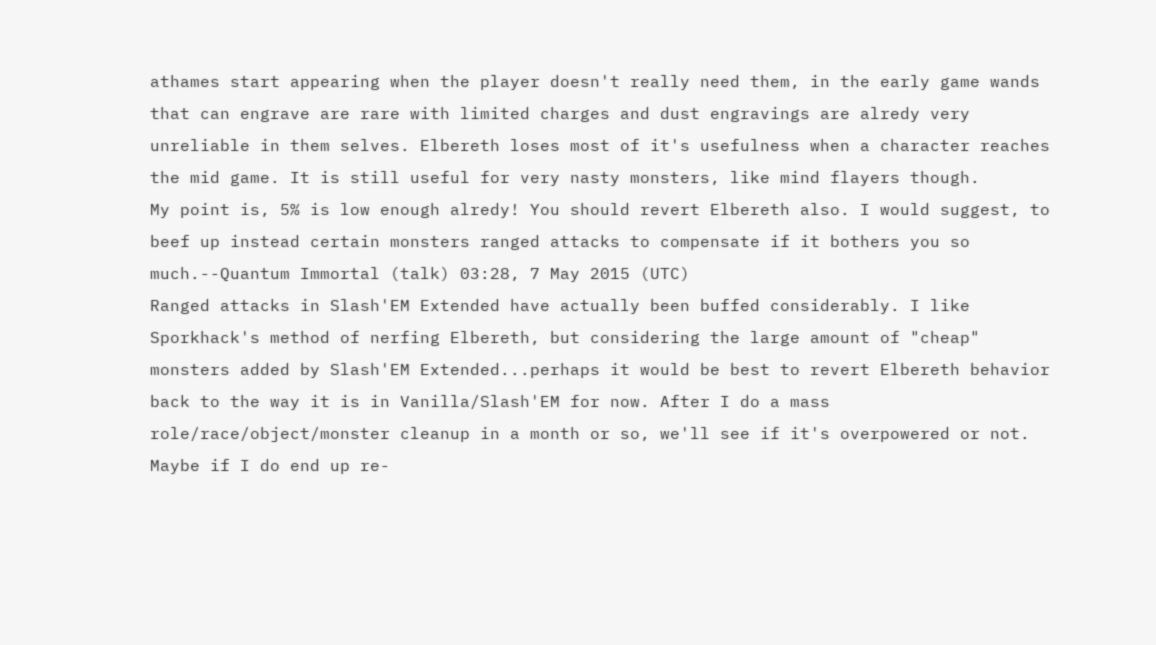athames start appearing when the player doesn't really need them, in the early game wands that can engrave are rare with limited charges and dust engravings are alredy very unreliable in them selves. Elbereth loses most of it's usefulness when a character reaches the mid game. It is still useful for very nasty monsters, like mind flayers though.
My point is, 5% is low enough alredy! You should revert Elbereth also. I would suggest, to beef up instead certain monsters ranged attacks to compensate if it bothers you so much.--Quantum Immortal (talk) 03:28, 7 May 2015 (UTC)
Ranged attacks in Slash'EM Extended have actually been buffed considerably. I like Sporkhack's method of nerfing Elbereth, but considering the large amount of "cheap" monsters added by Slash'EM Extended...perhaps it would be best to revert Elbereth behavior back to the way it is in Vanilla/Slash'EM for now. After I do a mass role/race/object/monster cleanup in a month or so, we'll see if it's overpowered or not. Maybe if I do end up re-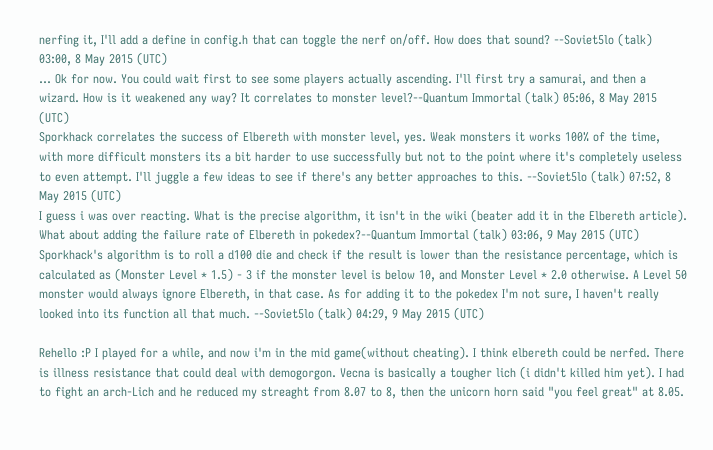nerfing it, I'll add a define in config.h that can toggle the nerf on/off. How does that sound? --Soviet5lo (talk) 03:00, 8 May 2015 (UTC)
... Ok for now. You could wait first to see some players actually ascending. I'll first try a samurai, and then a wizard. How is it weakened any way? It correlates to monster level?--Quantum Immortal (talk) 05:06, 8 May 2015 (UTC)
Sporkhack correlates the success of Elbereth with monster level, yes. Weak monsters it works 100% of the time, with more difficult monsters its a bit harder to use successfully but not to the point where it's completely useless to even attempt. I'll juggle a few ideas to see if there's any better approaches to this. --Soviet5lo (talk) 07:52, 8 May 2015 (UTC)
I guess i was over reacting. What is the precise algorithm, it isn't in the wiki (beater add it in the Elbereth article). What about adding the failure rate of Elbereth in pokedex?--Quantum Immortal (talk) 03:06, 9 May 2015 (UTC)
Sporkhack's algorithm is to roll a d100 die and check if the result is lower than the resistance percentage, which is calculated as (Monster Level * 1.5) - 3 if the monster level is below 10, and Monster Level * 2.0 otherwise. A Level 50 monster would always ignore Elbereth, in that case. As for adding it to the pokedex I'm not sure, I haven't really looked into its function all that much. --Soviet5lo (talk) 04:29, 9 May 2015 (UTC)

Rehello :P I played for a while, and now i'm in the mid game(without cheating). I think elbereth could be nerfed. There is illness resistance that could deal with demogorgon. Vecna is basically a tougher lich (i didn't killed him yet). I had to fight an arch-Lich and he reduced my streaght from 8.07 to 8, then the unicorn horn said "you feel great" at 8.05.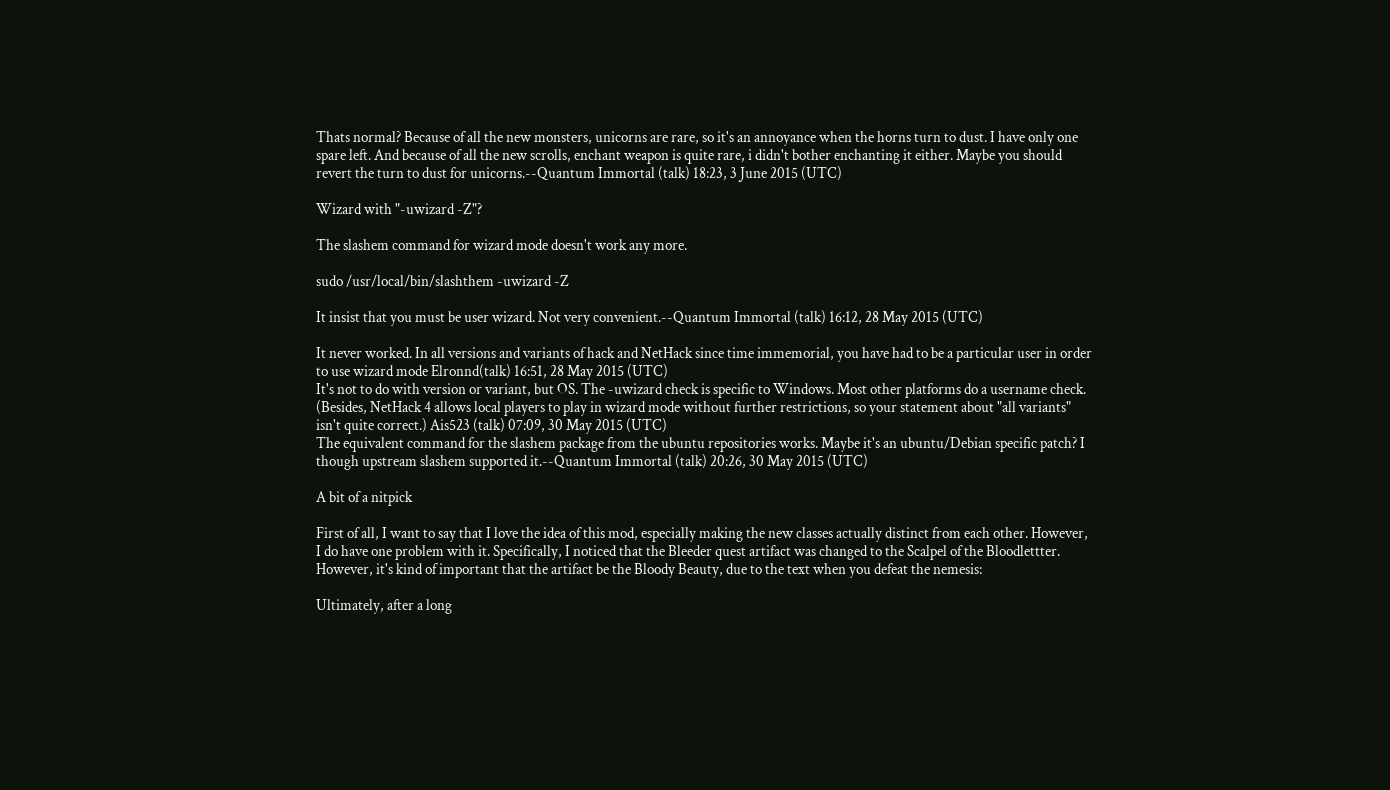Thats normal? Because of all the new monsters, unicorns are rare, so it's an annoyance when the horns turn to dust. I have only one spare left. And because of all the new scrolls, enchant weapon is quite rare, i didn't bother enchanting it either. Maybe you should revert the turn to dust for unicorns.--Quantum Immortal (talk) 18:23, 3 June 2015 (UTC)

Wizard with "-uwizard -Z"?

The slashem command for wizard mode doesn't work any more.

sudo /usr/local/bin/slashthem -uwizard -Z

It insist that you must be user wizard. Not very convenient.--Quantum Immortal (talk) 16:12, 28 May 2015 (UTC)

It never worked. In all versions and variants of hack and NetHack since time immemorial, you have had to be a particular user in order to use wizard mode Elronnd(talk) 16:51, 28 May 2015 (UTC)
It's not to do with version or variant, but OS. The -uwizard check is specific to Windows. Most other platforms do a username check. (Besides, NetHack 4 allows local players to play in wizard mode without further restrictions, so your statement about "all variants" isn't quite correct.) Ais523 (talk) 07:09, 30 May 2015 (UTC)
The equivalent command for the slashem package from the ubuntu repositories works. Maybe it's an ubuntu/Debian specific patch? I though upstream slashem supported it.--Quantum Immortal (talk) 20:26, 30 May 2015 (UTC)

A bit of a nitpick

First of all, I want to say that I love the idea of this mod, especially making the new classes actually distinct from each other. However, I do have one problem with it. Specifically, I noticed that the Bleeder quest artifact was changed to the Scalpel of the Bloodlettter. However, it's kind of important that the artifact be the Bloody Beauty, due to the text when you defeat the nemesis:

Ultimately, after a long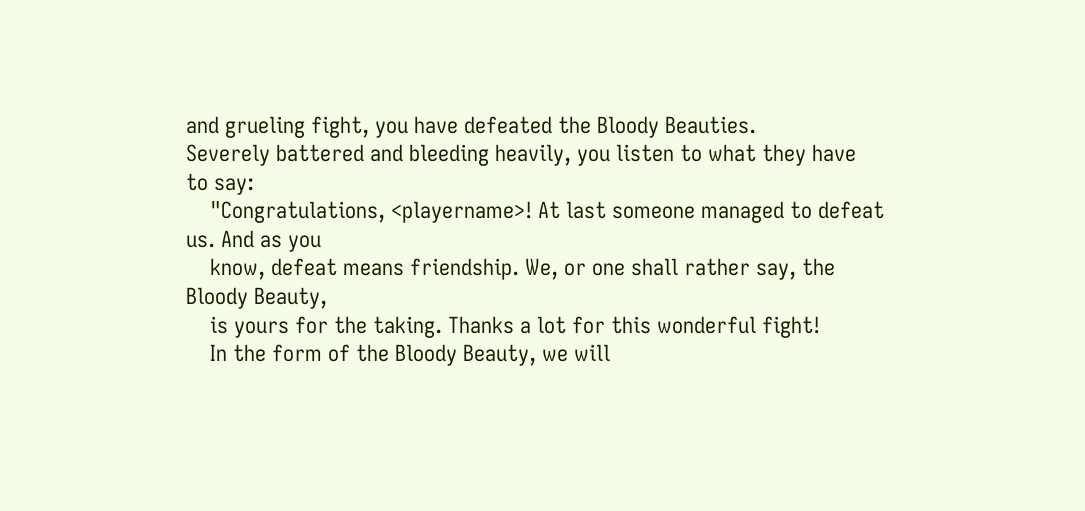and grueling fight, you have defeated the Bloody Beauties.
Severely battered and bleeding heavily, you listen to what they have
to say:
    "Congratulations, <playername>! At last someone managed to defeat us. And as you
    know, defeat means friendship. We, or one shall rather say, the Bloody Beauty,
    is yours for the taking. Thanks a lot for this wonderful fight!
    In the form of the Bloody Beauty, we will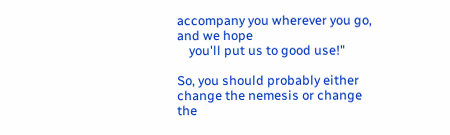accompany you wherever you go, and we hope
    you'll put us to good use!"

So, you should probably either change the nemesis or change the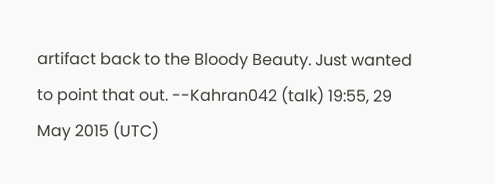artifact back to the Bloody Beauty. Just wanted to point that out. --Kahran042 (talk) 19:55, 29 May 2015 (UTC)